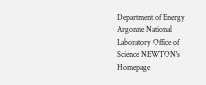Department of Energy Argonne National Laboratory Office of Science NEWTON's Homepage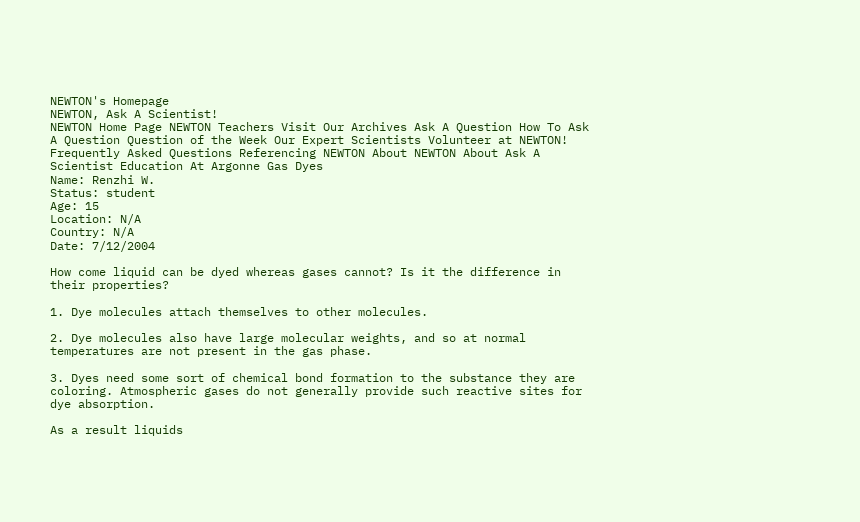NEWTON's Homepage
NEWTON, Ask A Scientist!
NEWTON Home Page NEWTON Teachers Visit Our Archives Ask A Question How To Ask A Question Question of the Week Our Expert Scientists Volunteer at NEWTON! Frequently Asked Questions Referencing NEWTON About NEWTON About Ask A Scientist Education At Argonne Gas Dyes
Name: Renzhi W.
Status: student
Age: 15
Location: N/A
Country: N/A
Date: 7/12/2004

How come liquid can be dyed whereas gases cannot? Is it the difference in their properties?

1. Dye molecules attach themselves to other molecules.

2. Dye molecules also have large molecular weights, and so at normal temperatures are not present in the gas phase.

3. Dyes need some sort of chemical bond formation to the substance they are coloring. Atmospheric gases do not generally provide such reactive sites for dye absorption.

As a result liquids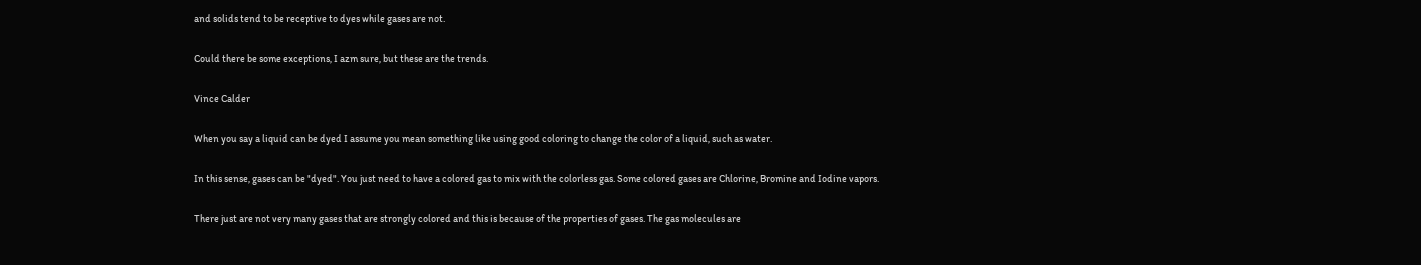and solids tend to be receptive to dyes while gases are not.

Could there be some exceptions, I azm sure, but these are the trends.

Vince Calder

When you say a liquid can be dyed I assume you mean something like using good coloring to change the color of a liquid, such as water.

In this sense, gases can be "dyed". You just need to have a colored gas to mix with the colorless gas. Some colored gases are Chlorine, Bromine and Iodine vapors.

There just are not very many gases that are strongly colored and this is because of the properties of gases. The gas molecules are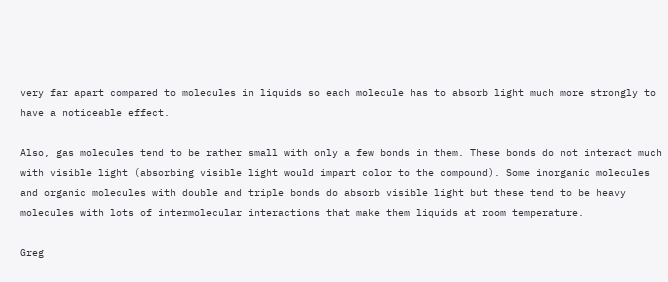very far apart compared to molecules in liquids so each molecule has to absorb light much more strongly to have a noticeable effect.

Also, gas molecules tend to be rather small with only a few bonds in them. These bonds do not interact much with visible light (absorbing visible light would impart color to the compound). Some inorganic molecules and organic molecules with double and triple bonds do absorb visible light but these tend to be heavy molecules with lots of intermolecular interactions that make them liquids at room temperature.

Greg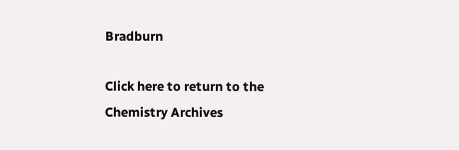Bradburn

Click here to return to the Chemistry Archives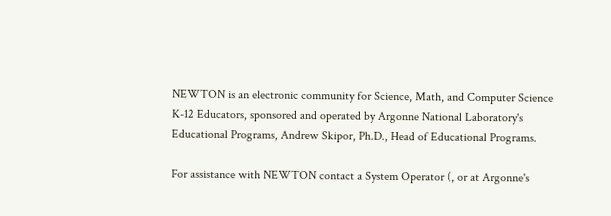NEWTON is an electronic community for Science, Math, and Computer Science K-12 Educators, sponsored and operated by Argonne National Laboratory's Educational Programs, Andrew Skipor, Ph.D., Head of Educational Programs.

For assistance with NEWTON contact a System Operator (, or at Argonne's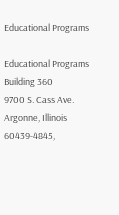Educational Programs

Educational Programs
Building 360
9700 S. Cass Ave.
Argonne, Illinois
60439-4845,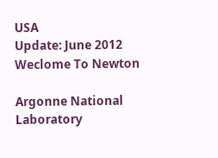USA
Update: June 2012
Weclome To Newton

Argonne National Laboratory